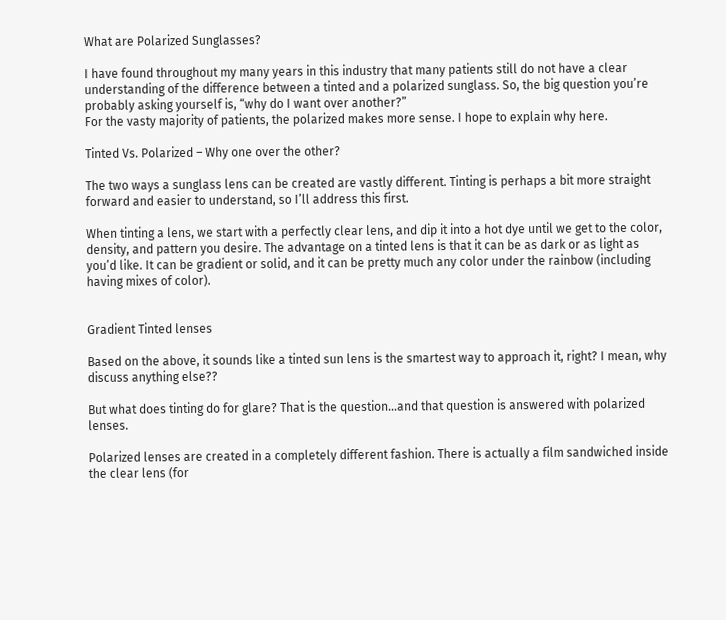What are Polarized Sunglasses?

I have found throughout my many years in this industry that many patients still do not have a clear understanding of the difference between a tinted and a polarized sunglass. So, the big question you’re probably asking yourself is, “why do I want over another?”
For the vasty majority of patients, the polarized makes more sense. I hope to explain why here.

Tinted Vs. Polarized – Why one over the other?

The two ways a sunglass lens can be created are vastly different. Tinting is perhaps a bit more straight forward and easier to understand, so I’ll address this first.

When tinting a lens, we start with a perfectly clear lens, and dip it into a hot dye until we get to the color, density, and pattern you desire. The advantage on a tinted lens is that it can be as dark or as light as you’d like. It can be gradient or solid, and it can be pretty much any color under the rainbow (including having mixes of color).


Gradient Tinted lenses

Based on the above, it sounds like a tinted sun lens is the smartest way to approach it, right? I mean, why discuss anything else??

But what does tinting do for glare? That is the question…and that question is answered with polarized lenses.

Polarized lenses are created in a completely different fashion. There is actually a film sandwiched inside the clear lens (for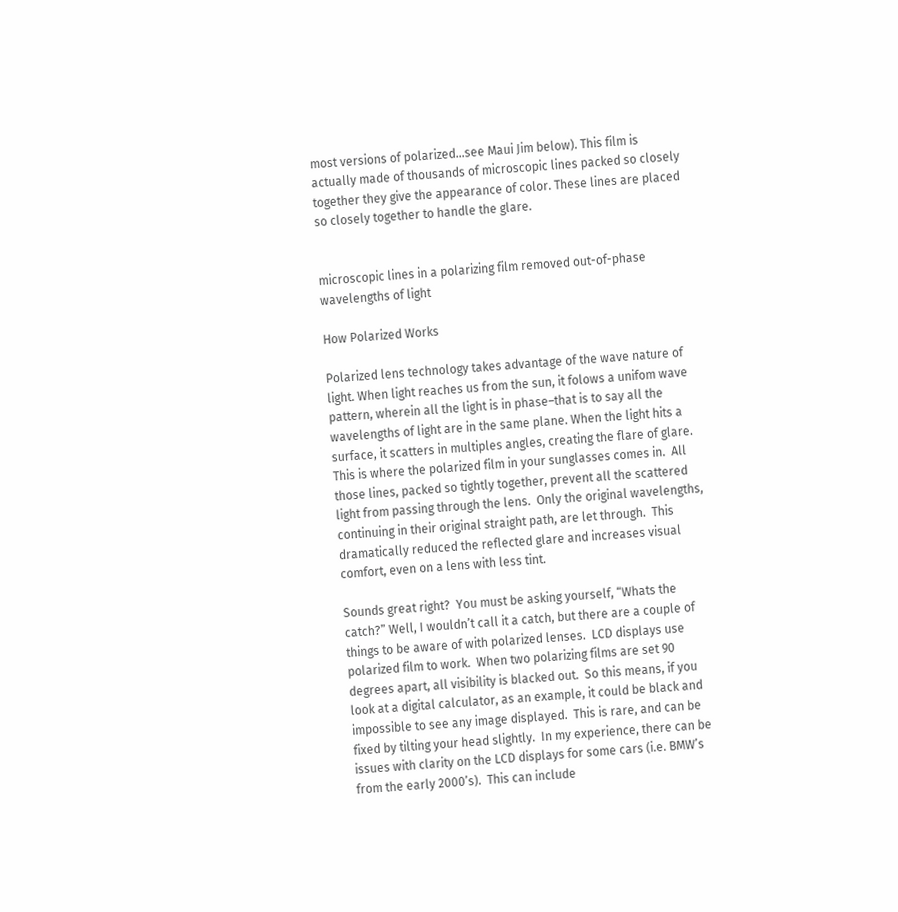most versions of polarized…see Maui Jim below). This film is actually made of thousands of microscopic lines packed so closely together they give the appearance of color. These lines are placed so closely together to handle the glare.


microscopic lines in a polarizing film removed out-of-phase wavelengths of light

How Polarized Works

Polarized lens technology takes advantage of the wave nature of light. When light reaches us from the sun, it folows a unifom wave pattern, wherein all the light is in phase–that is to say all the wavelengths of light are in the same plane. When the light hits a surface, it scatters in multiples angles, creating the flare of glare.  This is where the polarized film in your sunglasses comes in.  All those lines, packed so tightly together, prevent all the scattered light from passing through the lens.  Only the original wavelengths, continuing in their original straight path, are let through.  This dramatically reduced the reflected glare and increases visual comfort, even on a lens with less tint.

Sounds great right?  You must be asking yourself, “Whats the catch?” Well, I wouldn’t call it a catch, but there are a couple of things to be aware of with polarized lenses.  LCD displays use polarized film to work.  When two polarizing films are set 90 degrees apart, all visibility is blacked out.  So this means, if you look at a digital calculator, as an example, it could be black and impossible to see any image displayed.  This is rare, and can be fixed by tilting your head slightly.  In my experience, there can be issues with clarity on the LCD displays for some cars (i.e. BMW’s from the early 2000’s).  This can include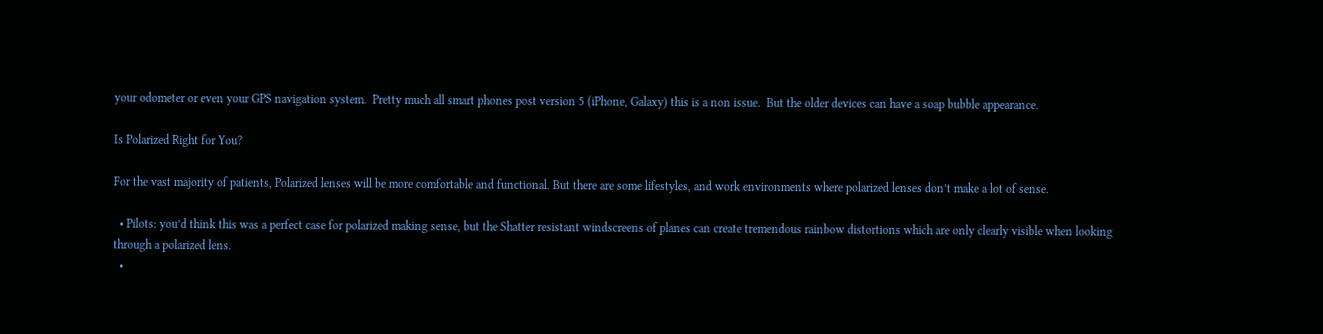your odometer or even your GPS navigation system.  Pretty much all smart phones post version 5 (iPhone, Galaxy) this is a non issue.  But the older devices can have a soap bubble appearance.

Is Polarized Right for You?

For the vast majority of patients, Polarized lenses will be more comfortable and functional. But there are some lifestyles, and work environments where polarized lenses don’t make a lot of sense.

  • Pilots: you’d think this was a perfect case for polarized making sense, but the Shatter resistant windscreens of planes can create tremendous rainbow distortions which are only clearly visible when looking through a polarized lens.
  •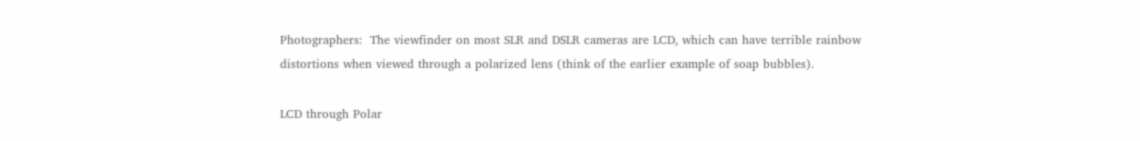Photographers:  The viewfinder on most SLR and DSLR cameras are LCD, which can have terrible rainbow distortions when viewed through a polarized lens (think of the earlier example of soap bubbles).

LCD through Polar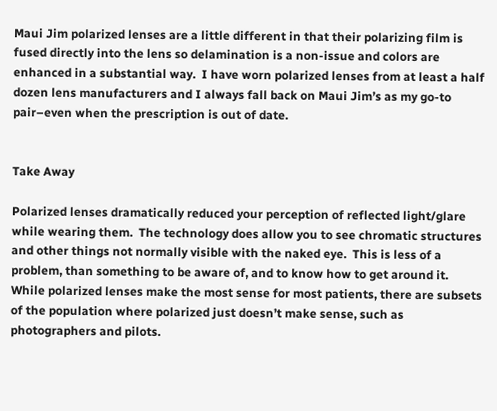Maui Jim polarized lenses are a little different in that their polarizing film is fused directly into the lens so delamination is a non-issue and colors are enhanced in a substantial way.  I have worn polarized lenses from at least a half dozen lens manufacturers and I always fall back on Maui Jim’s as my go-to pair–even when the prescription is out of date.


Take Away

Polarized lenses dramatically reduced your perception of reflected light/glare while wearing them.  The technology does allow you to see chromatic structures and other things not normally visible with the naked eye.  This is less of a problem, than something to be aware of, and to know how to get around it.  While polarized lenses make the most sense for most patients, there are subsets of the population where polarized just doesn’t make sense, such as photographers and pilots.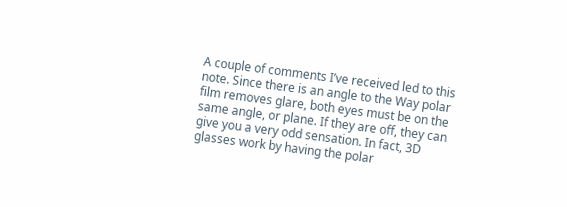A couple of comments I’ve received led to this note. Since there is an angle to the Way polar film removes glare, both eyes must be on the same angle, or plane. If they are off, they can give you a very odd sensation. In fact, 3D glasses work by having the polar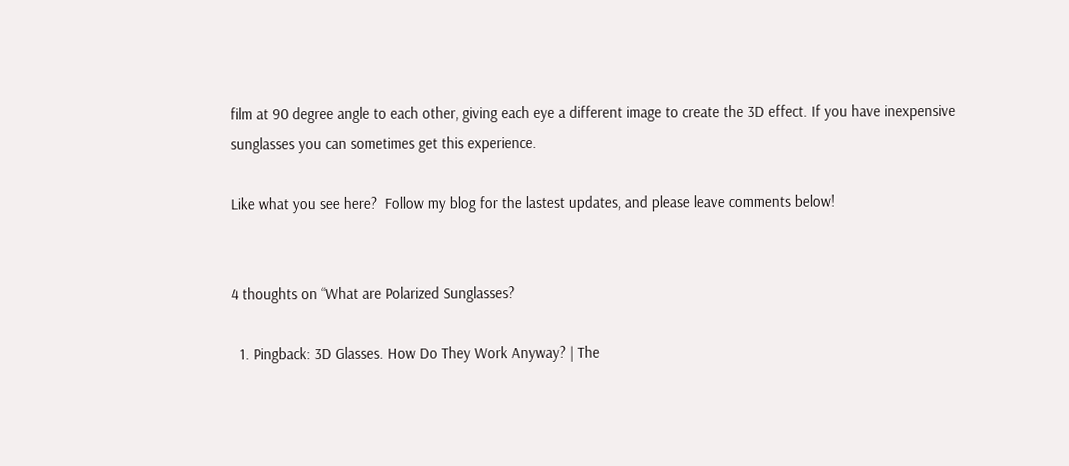film at 90 degree angle to each other, giving each eye a different image to create the 3D effect. If you have inexpensive sunglasses you can sometimes get this experience.

Like what you see here?  Follow my blog for the lastest updates, and please leave comments below!


4 thoughts on “What are Polarized Sunglasses?

  1. Pingback: 3D Glasses. How Do They Work Anyway? | The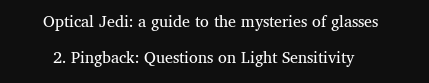Optical Jedi: a guide to the mysteries of glasses

  2. Pingback: Questions on Light Sensitivity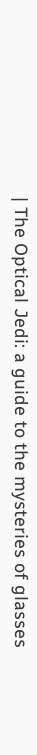| The Optical Jedi: a guide to the mysteries of glasses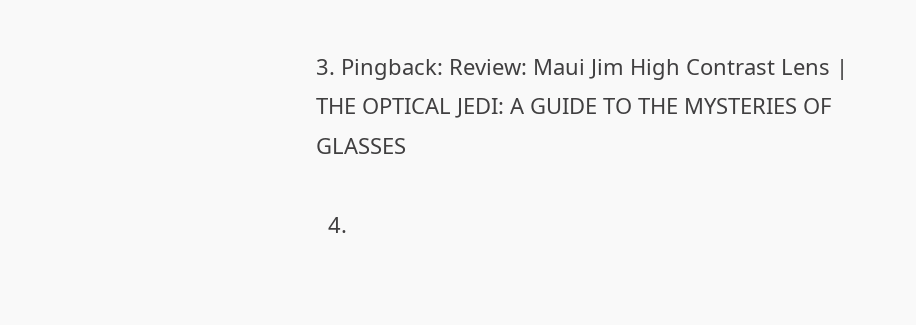3. Pingback: Review: Maui Jim High Contrast Lens | THE OPTICAL JEDI: A GUIDE TO THE MYSTERIES OF GLASSES

  4.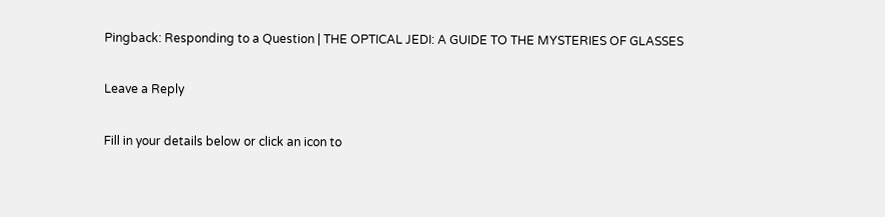Pingback: Responding to a Question | THE OPTICAL JEDI: A GUIDE TO THE MYSTERIES OF GLASSES

Leave a Reply

Fill in your details below or click an icon to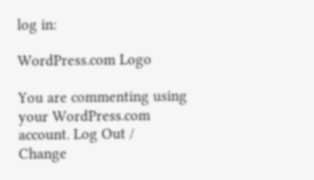log in:

WordPress.com Logo

You are commenting using your WordPress.com account. Log Out /  Change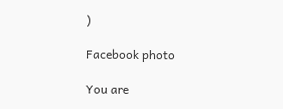)

Facebook photo

You are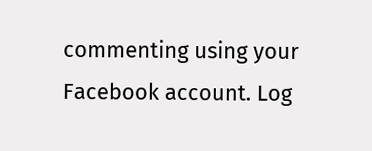commenting using your Facebook account. Log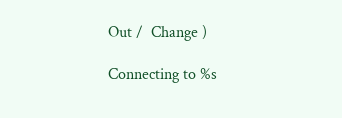Out /  Change )

Connecting to %s